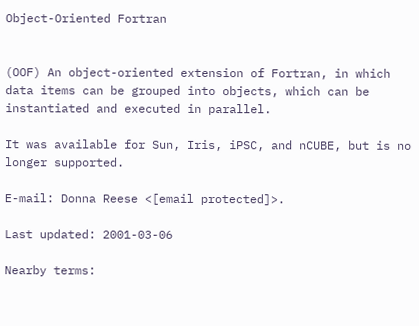Object-Oriented Fortran


(OOF) An object-oriented extension of Fortran, in which data items can be grouped into objects, which can be instantiated and executed in parallel.

It was available for Sun, Iris, iPSC, and nCUBE, but is no longer supported.

E-mail: Donna Reese <[email protected]>.

Last updated: 2001-03-06

Nearby terms: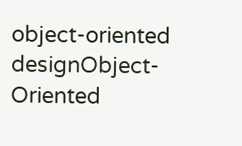object-oriented designObject-Oriented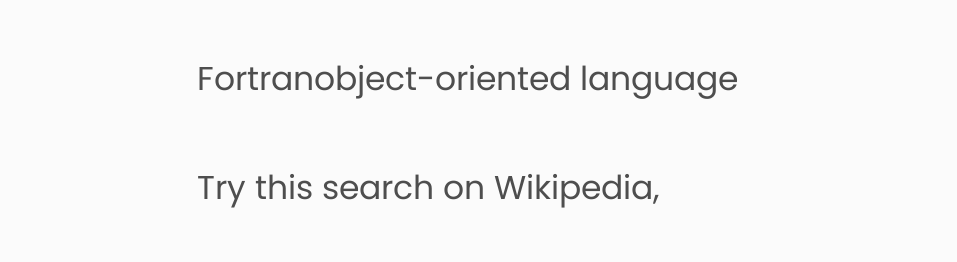Fortranobject-oriented language

Try this search on Wikipedia,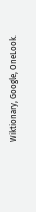Wiktionary, Google, OneLook.